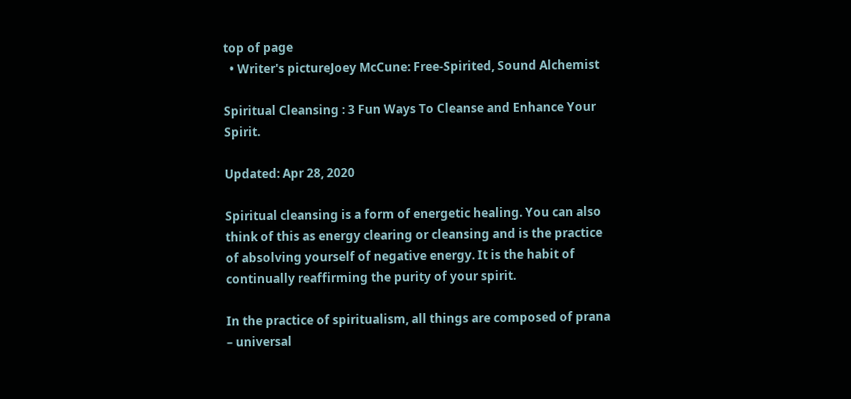top of page
  • Writer's pictureJoey McCune: Free-Spirited, Sound Alchemist

Spiritual Cleansing : 3 Fun Ways To Cleanse and Enhance Your Spirit.

Updated: Apr 28, 2020

Spiritual cleansing is a form of energetic healing. You can also think of this as energy clearing or cleansing and is the practice of absolving yourself of negative energy. It is the habit of continually reaffirming the purity of your spirit.

In the practice of spiritualism, all things are composed of prana – universal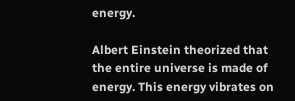energy.

Albert Einstein theorized that the entire universe is made of energy. This energy vibrates on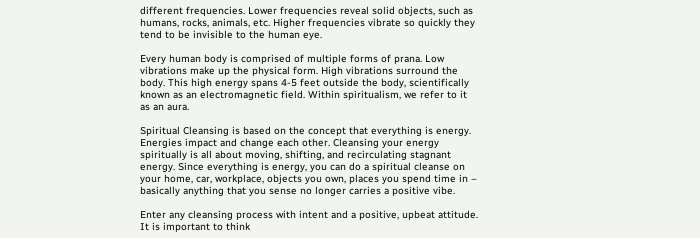different frequencies. Lower frequencies reveal solid objects, such as humans, rocks, animals, etc. Higher frequencies vibrate so quickly they tend to be invisible to the human eye.

Every human body is comprised of multiple forms of prana. Low vibrations make up the physical form. High vibrations surround the body. This high energy spans 4-5 feet outside the body, scientifically known as an electromagnetic field. Within spiritualism, we refer to it as an aura.

Spiritual Cleansing is based on the concept that everything is energy. Energies impact and change each other. Cleansing your energy spiritually is all about moving, shifting, and recirculating stagnant energy. Since everything is energy, you can do a spiritual cleanse on your home, car, workplace, objects you own, places you spend time in – basically anything that you sense no longer carries a positive vibe.

Enter any cleansing process with intent and a positive, upbeat attitude. It is important to think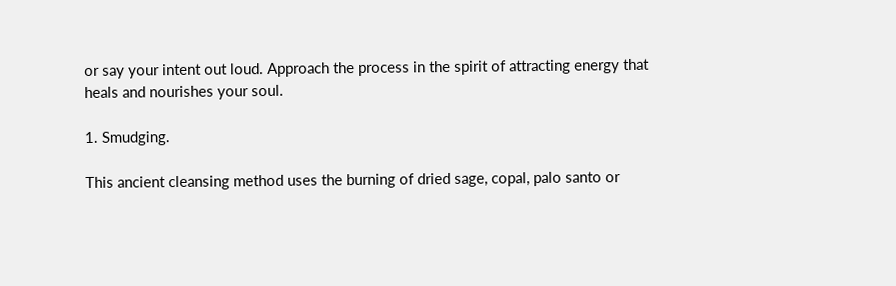or say your intent out loud. Approach the process in the spirit of attracting energy that heals and nourishes your soul.

1. Smudging.

This ancient cleansing method uses the burning of dried sage, copal, palo santo or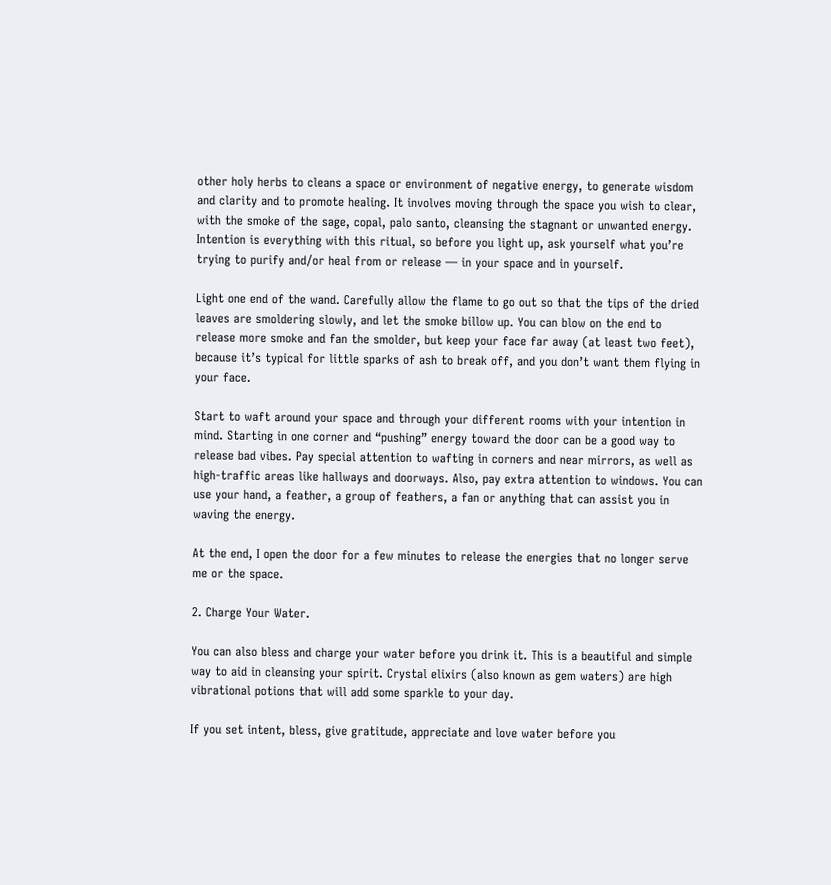other holy herbs to cleans a space or environment of negative energy, to generate wisdom and clarity and to promote healing. It involves moving through the space you wish to clear, with the smoke of the sage, copal, palo santo, cleansing the stagnant or unwanted energy. Intention is everything with this ritual, so before you light up, ask yourself what you’re trying to purify and/or heal from or release — in your space and in yourself.

Light one end of the wand. Carefully allow the flame to go out so that the tips of the dried leaves are smoldering slowly, and let the smoke billow up. You can blow on the end to release more smoke and fan the smolder, but keep your face far away (at least two feet), because it’s typical for little sparks of ash to break off, and you don’t want them flying in your face.

Start to waft around your space and through your different rooms with your intention in mind. Starting in one corner and “pushing” energy toward the door can be a good way to release bad vibes. Pay special attention to wafting in corners and near mirrors, as well as high-traffic areas like hallways and doorways. Also, pay extra attention to windows. You can use your hand, a feather, a group of feathers, a fan or anything that can assist you in waving the energy.

At the end, I open the door for a few minutes to release the energies that no longer serve me or the space.

2. Charge Your Water.

You can also bless and charge your water before you drink it. This is a beautiful and simple way to aid in cleansing your spirit. Crystal elixirs (also known as gem waters) are high vibrational potions that will add some sparkle to your day.

If you set intent, bless, give gratitude, appreciate and love water before you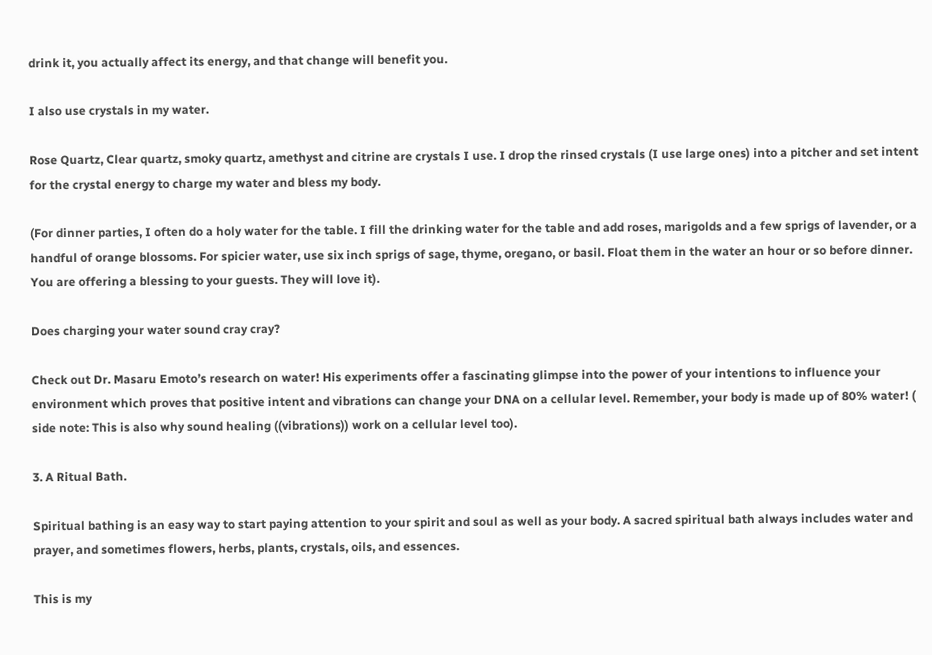drink it, you actually affect its energy, and that change will benefit you.

I also use crystals in my water.

Rose Quartz, Clear quartz, smoky quartz, amethyst and citrine are crystals I use. I drop the rinsed crystals (I use large ones) into a pitcher and set intent for the crystal energy to charge my water and bless my body.

(For dinner parties, I often do a holy water for the table. I fill the drinking water for the table and add roses, marigolds and a few sprigs of lavender, or a handful of orange blossoms. For spicier water, use six inch sprigs of sage, thyme, oregano, or basil. Float them in the water an hour or so before dinner. You are offering a blessing to your guests. They will love it).

Does charging your water sound cray cray?

Check out Dr. Masaru Emoto’s research on water! His experiments offer a fascinating glimpse into the power of your intentions to influence your environment which proves that positive intent and vibrations can change your DNA on a cellular level. Remember, your body is made up of 80% water! ( side note: This is also why sound healing ((vibrations)) work on a cellular level too).

3. A Ritual Bath.

Spiritual bathing is an easy way to start paying attention to your spirit and soul as well as your body. A sacred spiritual bath always includes water and prayer, and sometimes flowers, herbs, plants, crystals, oils, and essences.

This is my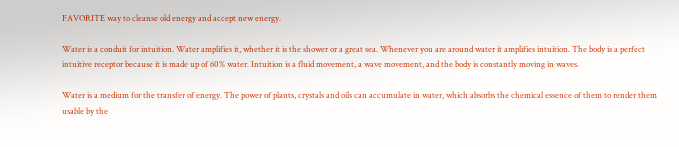FAVORITE way to cleanse old energy and accept new energy.

Water is a conduit for intuition. Water amplifies it, whether it is the shower or a great sea. Whenever you are around water it amplifies intuition. The body is a perfect intuitive receptor because it is made up of 60% water. Intuition is a fluid movement, a wave movement, and the body is constantly moving in waves.

Water is a medium for the transfer of energy. The power of plants, crystals and oils can accumulate in water, which absorbs the chemical essence of them to render them usable by the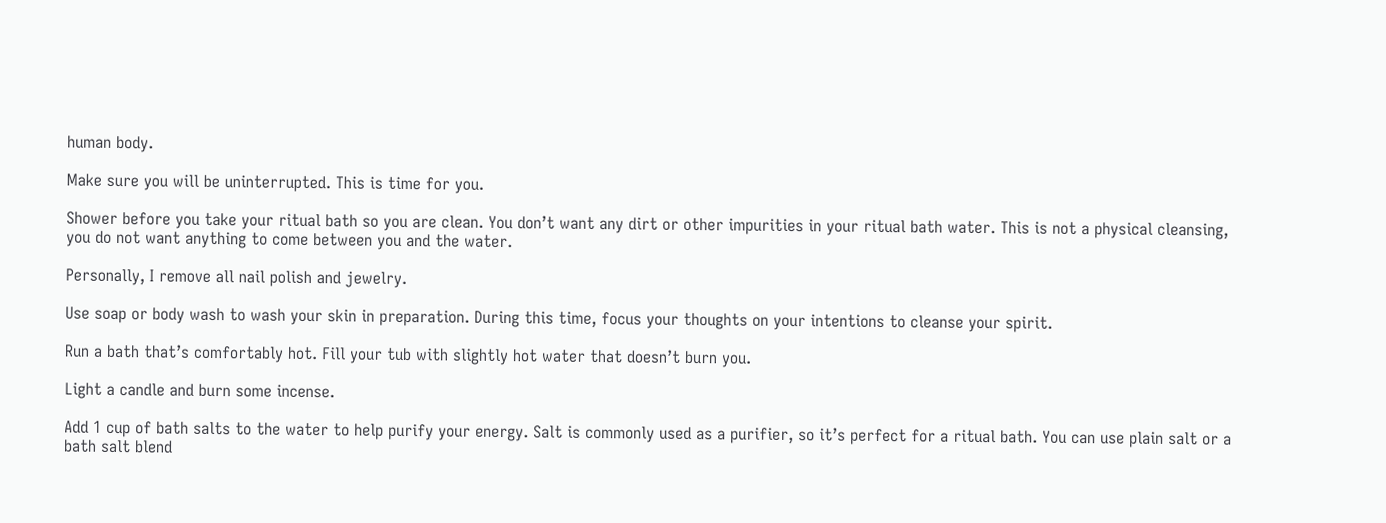human body.

Make sure you will be uninterrupted. This is time for you.

Shower before you take your ritual bath so you are clean. You don’t want any dirt or other impurities in your ritual bath water. This is not a physical cleansing, you do not want anything to come between you and the water.

Personally, I remove all nail polish and jewelry.

Use soap or body wash to wash your skin in preparation. During this time, focus your thoughts on your intentions to cleanse your spirit.

Run a bath that’s comfortably hot. Fill your tub with slightly hot water that doesn’t burn you.

Light a candle and burn some incense.

Add 1 cup of bath salts to the water to help purify your energy. Salt is commonly used as a purifier, so it’s perfect for a ritual bath. You can use plain salt or a bath salt blend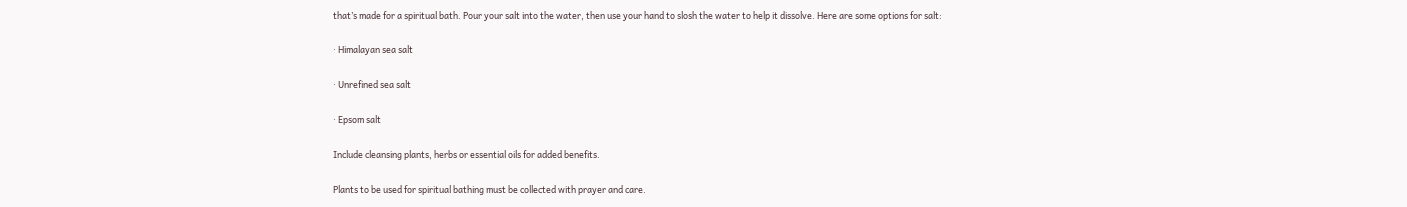that’s made for a spiritual bath. Pour your salt into the water, then use your hand to slosh the water to help it dissolve. Here are some options for salt:

· Himalayan sea salt

· Unrefined sea salt

· Epsom salt

Include cleansing plants, herbs or essential oils for added benefits.

Plants to be used for spiritual bathing must be collected with prayer and care.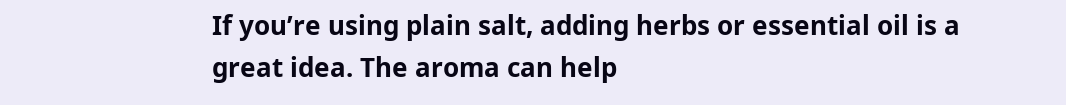If you’re using plain salt, adding herbs or essential oil is a great idea. The aroma can help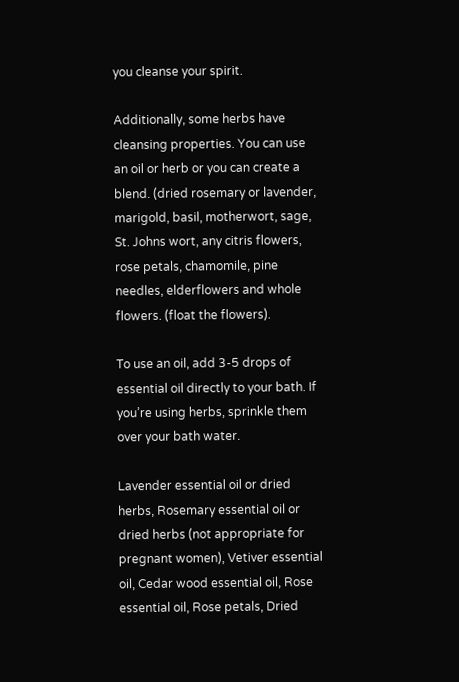you cleanse your spirit.

Additionally, some herbs have cleansing properties. You can use an oil or herb or you can create a blend. (dried rosemary or lavender, marigold, basil, motherwort, sage, St. Johns wort, any citris flowers, rose petals, chamomile, pine needles, elderflowers and whole flowers. (float the flowers).

To use an oil, add 3-5 drops of essential oil directly to your bath. If you’re using herbs, sprinkle them over your bath water.

Lavender essential oil or dried herbs, Rosemary essential oil or dried herbs (not appropriate for pregnant women), Vetiver essential oil, Cedar wood essential oil, Rose essential oil, Rose petals, Dried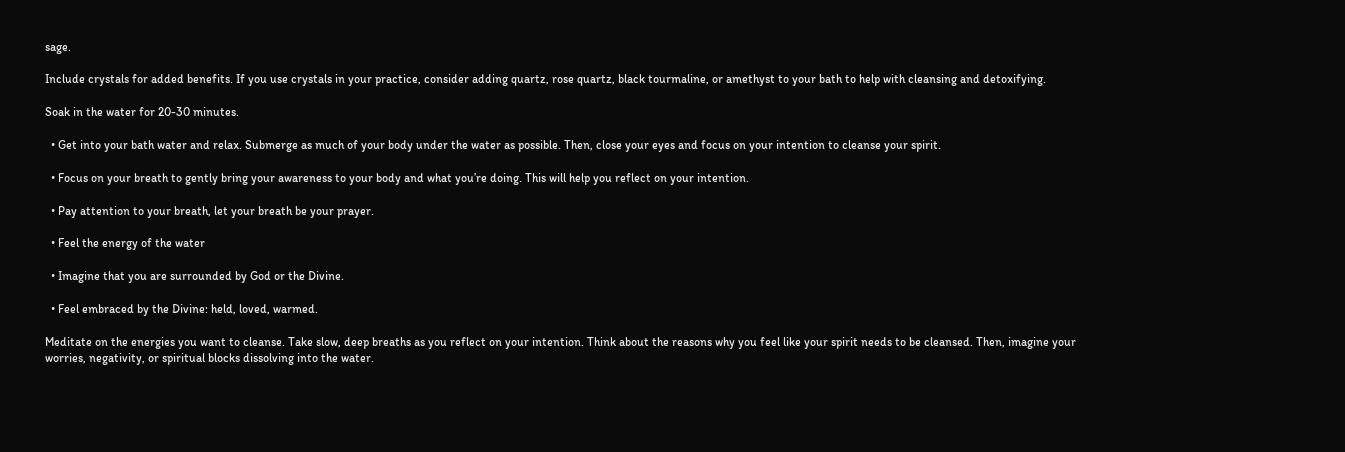sage.

Include crystals for added benefits. If you use crystals in your practice, consider adding quartz, rose quartz, black tourmaline, or amethyst to your bath to help with cleansing and detoxifying.

Soak in the water for 20-30 minutes.

  • Get into your bath water and relax. Submerge as much of your body under the water as possible. Then, close your eyes and focus on your intention to cleanse your spirit.

  • Focus on your breath to gently bring your awareness to your body and what you’re doing. This will help you reflect on your intention.

  • Pay attention to your breath, let your breath be your prayer.

  • Feel the energy of the water

  • Imagine that you are surrounded by God or the Divine.

  • Feel embraced by the Divine: held, loved, warmed.

Meditate on the energies you want to cleanse. Take slow, deep breaths as you reflect on your intention. Think about the reasons why you feel like your spirit needs to be cleansed. Then, imagine your worries, negativity, or spiritual blocks dissolving into the water.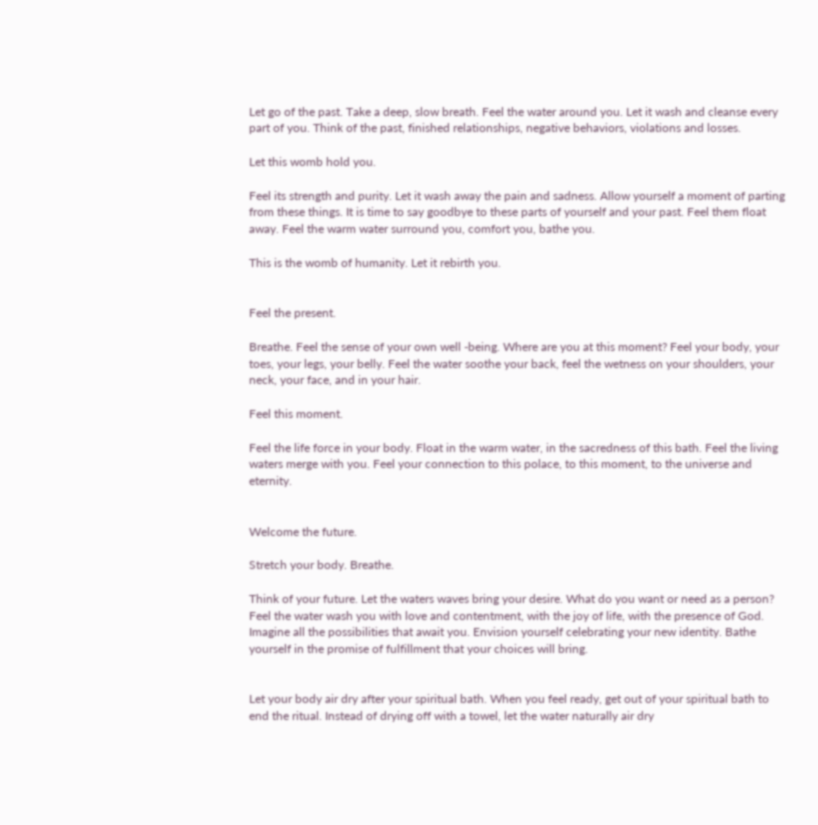Let go of the past. Take a deep, slow breath. Feel the water around you. Let it wash and cleanse every part of you. Think of the past, finished relationships, negative behaviors, violations and losses.

Let this womb hold you.

Feel its strength and purity. Let it wash away the pain and sadness. Allow yourself a moment of parting from these things. It is time to say goodbye to these parts of yourself and your past. Feel them float away. Feel the warm water surround you, comfort you, bathe you.

This is the womb of humanity. Let it rebirth you.


Feel the present.

Breathe. Feel the sense of your own well -being. Where are you at this moment? Feel your body, your toes, your legs, your belly. Feel the water soothe your back, feel the wetness on your shoulders, your neck, your face, and in your hair.

Feel this moment.

Feel the life force in your body. Float in the warm water, in the sacredness of this bath. Feel the living waters merge with you. Feel your connection to this polace, to this moment, to the universe and eternity.


Welcome the future.

Stretch your body. Breathe.

Think of your future. Let the waters waves bring your desire. What do you want or need as a person? Feel the water wash you with love and contentment, with the joy of life, with the presence of God. Imagine all the possibilities that await you. Envision yourself celebrating your new identity. Bathe yourself in the promise of fulfillment that your choices will bring.


Let your body air dry after your spiritual bath. When you feel ready, get out of your spiritual bath to end the ritual. Instead of drying off with a towel, let the water naturally air dry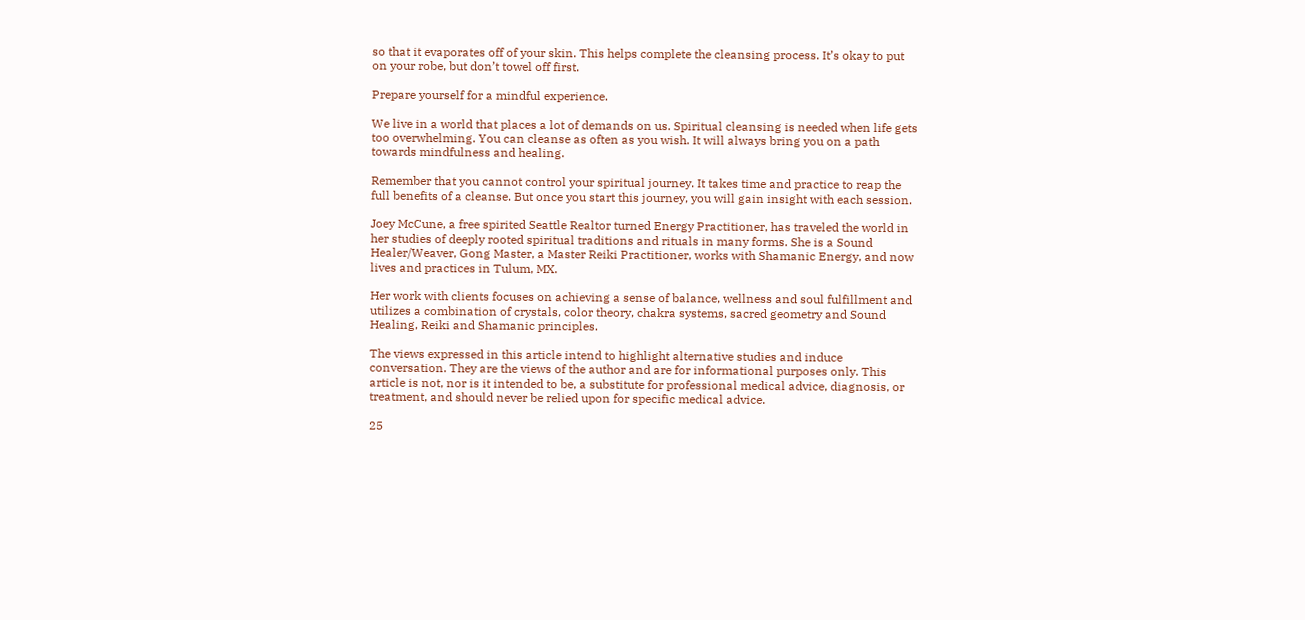so that it evaporates off of your skin. This helps complete the cleansing process. It’s okay to put on your robe, but don’t towel off first.

Prepare yourself for a mindful experience.

We live in a world that places a lot of demands on us. Spiritual cleansing is needed when life gets too overwhelming. You can cleanse as often as you wish. It will always bring you on a path towards mindfulness and healing.

Remember that you cannot control your spiritual journey. It takes time and practice to reap the full benefits of a cleanse. But once you start this journey, you will gain insight with each session.

Joey McCune, a free spirited Seattle Realtor turned Energy Practitioner, has traveled the world in her studies of deeply rooted spiritual traditions and rituals in many forms. She is a Sound Healer/Weaver, Gong Master, a Master Reiki Practitioner, works with Shamanic Energy, and now lives and practices in Tulum, MX.

Her work with clients focuses on achieving a sense of balance, wellness and soul fulfillment and utilizes a combination of crystals, color theory, chakra systems, sacred geometry and Sound Healing, Reiki and Shamanic principles.

The views expressed in this article intend to highlight alternative studies and induce conversation. They are the views of the author and are for informational purposes only. This article is not, nor is it intended to be, a substitute for professional medical advice, diagnosis, or treatment, and should never be relied upon for specific medical advice.

25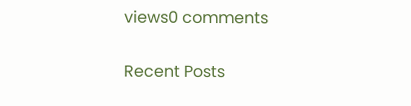views0 comments

Recent Posts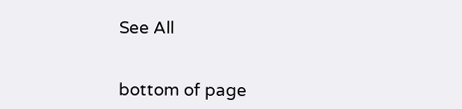See All


bottom of page